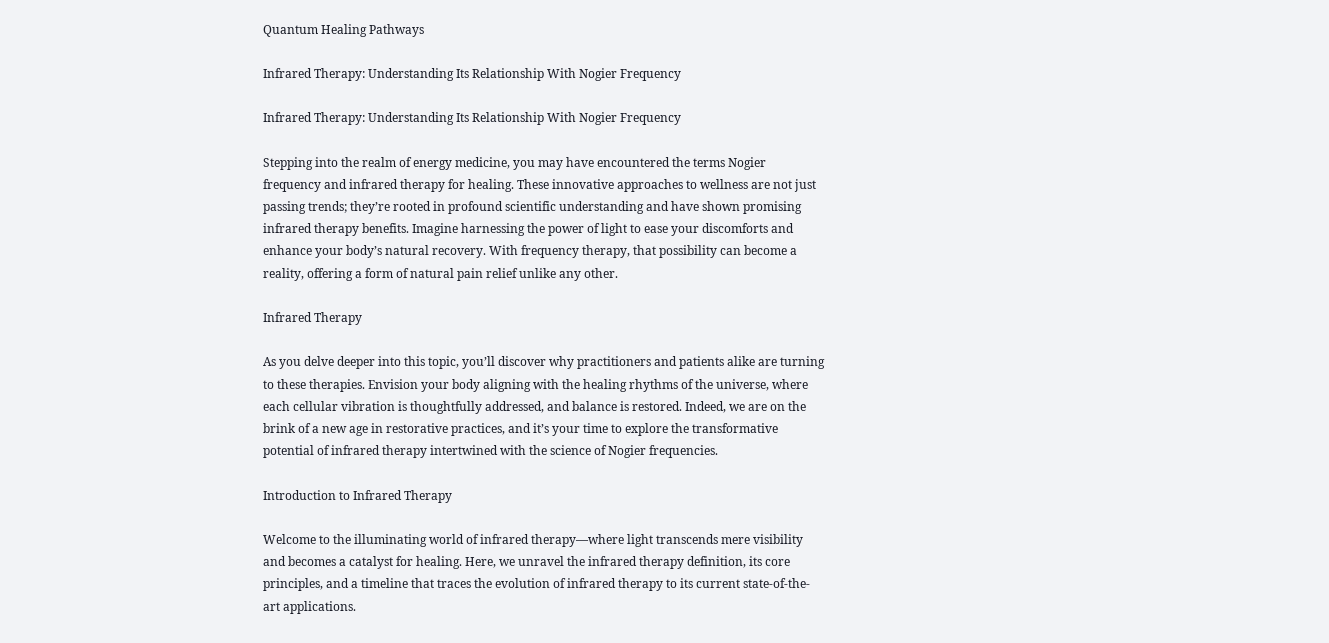Quantum Healing Pathways

Infrared Therapy: Understanding Its Relationship With Nogier Frequency

Infrared Therapy: Understanding Its Relationship With Nogier Frequency

Stepping into the realm of energy medicine, you may have encountered the terms Nogier frequency and infrared therapy for healing. These innovative approaches to wellness are not just passing trends; they’re rooted in profound scientific understanding and have shown promising infrared therapy benefits. Imagine harnessing the power of light to ease your discomforts and enhance your body’s natural recovery. With frequency therapy, that possibility can become a reality, offering a form of natural pain relief unlike any other.

Infrared Therapy

As you delve deeper into this topic, you’ll discover why practitioners and patients alike are turning to these therapies. Envision your body aligning with the healing rhythms of the universe, where each cellular vibration is thoughtfully addressed, and balance is restored. Indeed, we are on the brink of a new age in restorative practices, and it’s your time to explore the transformative potential of infrared therapy intertwined with the science of Nogier frequencies.

Introduction to Infrared Therapy

Welcome to the illuminating world of infrared therapy—where light transcends mere visibility and becomes a catalyst for healing. Here, we unravel the infrared therapy definition, its core principles, and a timeline that traces the evolution of infrared therapy to its current state-of-the-art applications.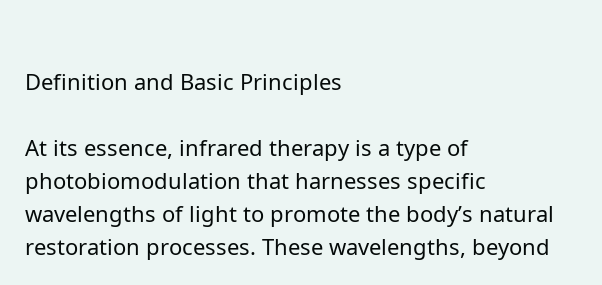Definition and Basic Principles

At its essence, infrared therapy is a type of photobiomodulation that harnesses specific wavelengths of light to promote the body’s natural restoration processes. These wavelengths, beyond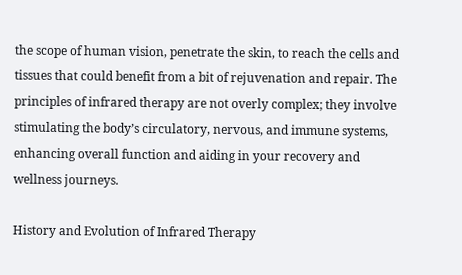the scope of human vision, penetrate the skin, to reach the cells and tissues that could benefit from a bit of rejuvenation and repair. The principles of infrared therapy are not overly complex; they involve stimulating the body’s circulatory, nervous, and immune systems, enhancing overall function and aiding in your recovery and wellness journeys.

History and Evolution of Infrared Therapy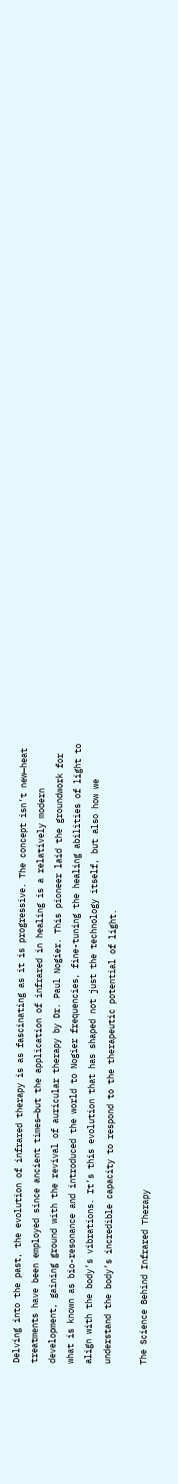Delving into the past, the evolution of infrared therapy is as fascinating as it is progressive. The concept isn’t new—heat treatments have been employed since ancient times—but the application of infrared in healing is a relatively modern development, gaining ground with the revival of auricular therapy by Dr. Paul Nogier. This pioneer laid the groundwork for what is known as bio-resonance and introduced the world to Nogier frequencies, fine-tuning the healing abilities of light to align with the body’s vibrations. It’s this evolution that has shaped not just the technology itself, but also how we understand the body’s incredible capacity to respond to the therapeutic potential of light.

The Science Behind Infrared Therapy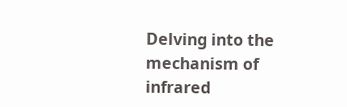Delving into the mechanism of infrared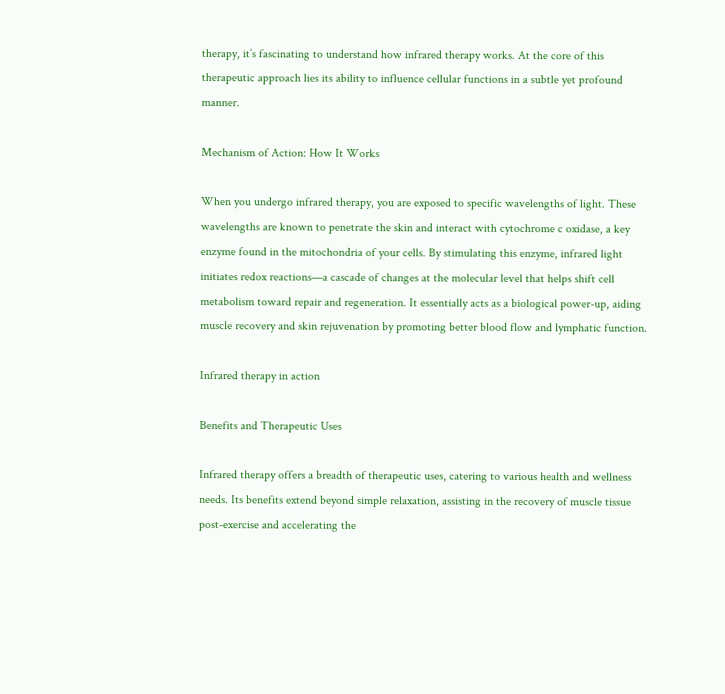therapy, it’s fascinating to understand how infrared therapy works. At the core of this therapeutic approach lies its ability to influence cellular functions in a subtle yet profound manner.

Mechanism of Action: How It Works

When you undergo infrared therapy, you are exposed to specific wavelengths of light. These wavelengths are known to penetrate the skin and interact with cytochrome c oxidase, a key enzyme found in the mitochondria of your cells. By stimulating this enzyme, infrared light initiates redox reactions—a cascade of changes at the molecular level that helps shift cell metabolism toward repair and regeneration. It essentially acts as a biological power-up, aiding muscle recovery and skin rejuvenation by promoting better blood flow and lymphatic function.

Infrared therapy in action

Benefits and Therapeutic Uses

Infrared therapy offers a breadth of therapeutic uses, catering to various health and wellness needs. Its benefits extend beyond simple relaxation, assisting in the recovery of muscle tissue post-exercise and accelerating the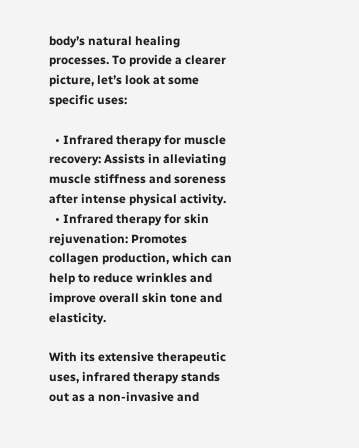body’s natural healing processes. To provide a clearer picture, let’s look at some specific uses:

  • Infrared therapy for muscle recovery: Assists in alleviating muscle stiffness and soreness after intense physical activity.
  • Infrared therapy for skin rejuvenation: Promotes collagen production, which can help to reduce wrinkles and improve overall skin tone and elasticity.

With its extensive therapeutic uses, infrared therapy stands out as a non-invasive and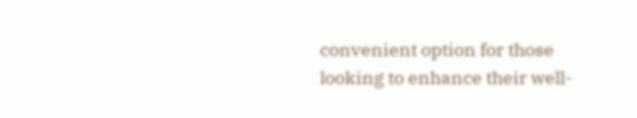convenient option for those looking to enhance their well-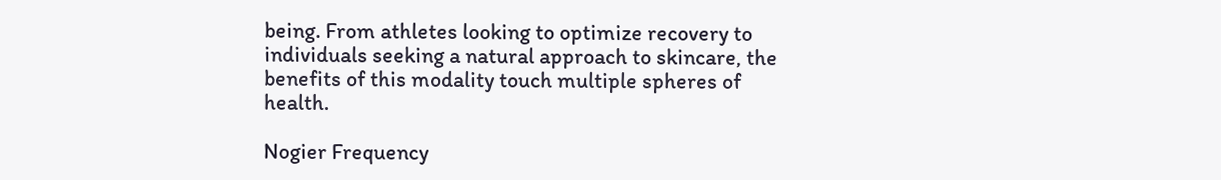being. From athletes looking to optimize recovery to individuals seeking a natural approach to skincare, the benefits of this modality touch multiple spheres of health.

Nogier Frequency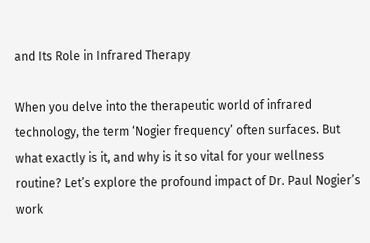and Its Role in Infrared Therapy

When you delve into the therapeutic world of infrared technology, the term ‘Nogier frequency’ often surfaces. But what exactly is it, and why is it so vital for your wellness routine? Let’s explore the profound impact of Dr. Paul Nogier’s work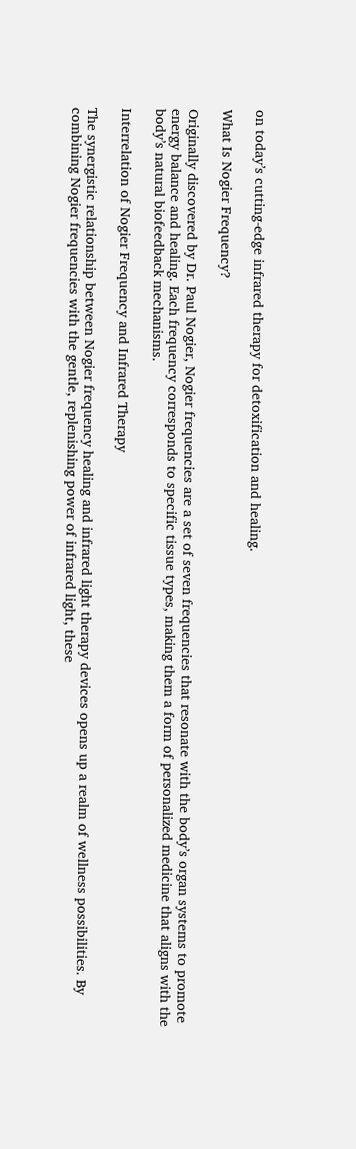on today’s cutting-edge infrared therapy for detoxification and healing.

What Is Nogier Frequency?

Originally discovered by Dr. Paul Nogier, Nogier frequencies are a set of seven frequencies that resonate with the body’s organ systems to promote energy balance and healing. Each frequency corresponds to specific tissue types, making them a form of personalized medicine that aligns with the body’s natural biofeedback mechanisms.

Interrelation of Nogier Frequency and Infrared Therapy

The synergistic relationship between Nogier frequency healing and infrared light therapy devices opens up a realm of wellness possibilities. By combining Nogier frequencies with the gentle, replenishing power of infrared light, these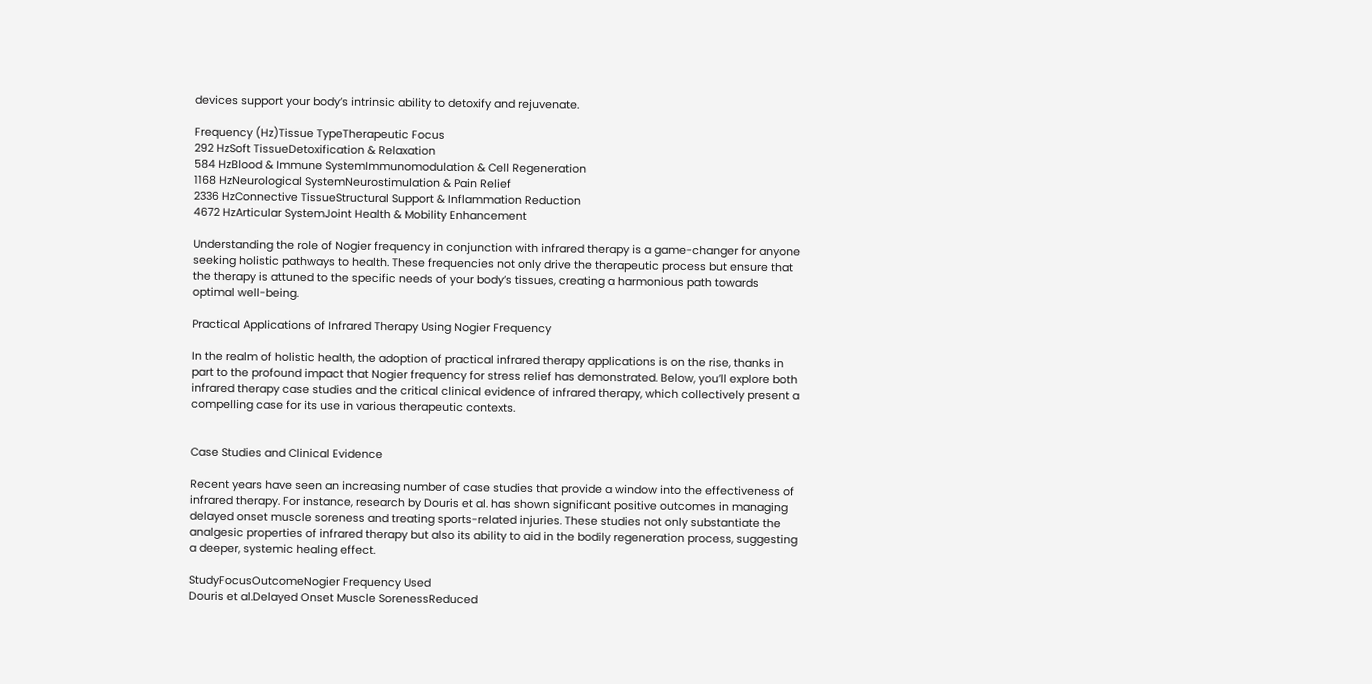devices support your body’s intrinsic ability to detoxify and rejuvenate.

Frequency (Hz)Tissue TypeTherapeutic Focus
292 HzSoft TissueDetoxification & Relaxation
584 HzBlood & Immune SystemImmunomodulation & Cell Regeneration
1168 HzNeurological SystemNeurostimulation & Pain Relief
2336 HzConnective TissueStructural Support & Inflammation Reduction
4672 HzArticular SystemJoint Health & Mobility Enhancement

Understanding the role of Nogier frequency in conjunction with infrared therapy is a game-changer for anyone seeking holistic pathways to health. These frequencies not only drive the therapeutic process but ensure that the therapy is attuned to the specific needs of your body’s tissues, creating a harmonious path towards optimal well-being.

Practical Applications of Infrared Therapy Using Nogier Frequency

In the realm of holistic health, the adoption of practical infrared therapy applications is on the rise, thanks in part to the profound impact that Nogier frequency for stress relief has demonstrated. Below, you’ll explore both infrared therapy case studies and the critical clinical evidence of infrared therapy, which collectively present a compelling case for its use in various therapeutic contexts.


Case Studies and Clinical Evidence

Recent years have seen an increasing number of case studies that provide a window into the effectiveness of infrared therapy. For instance, research by Douris et al. has shown significant positive outcomes in managing delayed onset muscle soreness and treating sports-related injuries. These studies not only substantiate the analgesic properties of infrared therapy but also its ability to aid in the bodily regeneration process, suggesting a deeper, systemic healing effect.

StudyFocusOutcomeNogier Frequency Used
Douris et al.Delayed Onset Muscle SorenessReduced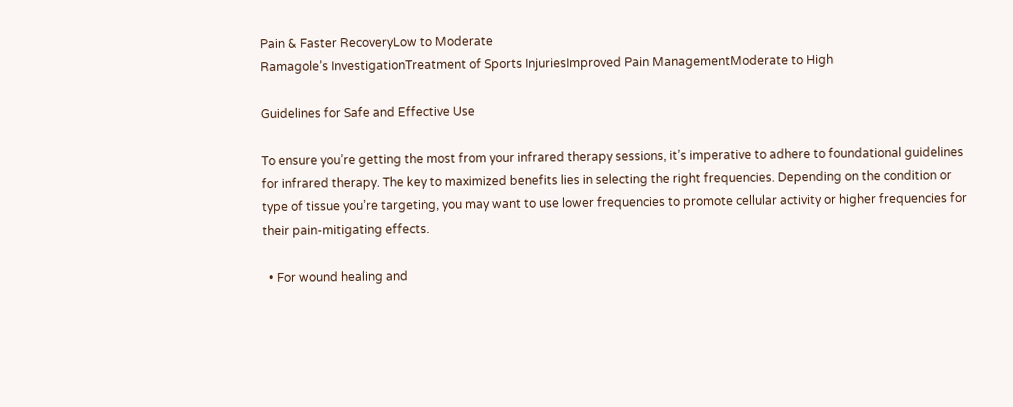Pain & Faster RecoveryLow to Moderate
Ramagole’s InvestigationTreatment of Sports InjuriesImproved Pain ManagementModerate to High

Guidelines for Safe and Effective Use

To ensure you’re getting the most from your infrared therapy sessions, it’s imperative to adhere to foundational guidelines for infrared therapy. The key to maximized benefits lies in selecting the right frequencies. Depending on the condition or type of tissue you’re targeting, you may want to use lower frequencies to promote cellular activity or higher frequencies for their pain-mitigating effects.

  • For wound healing and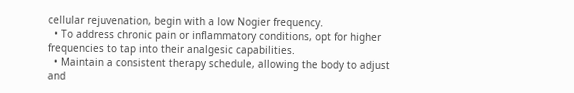cellular rejuvenation, begin with a low Nogier frequency.
  • To address chronic pain or inflammatory conditions, opt for higher frequencies to tap into their analgesic capabilities.
  • Maintain a consistent therapy schedule, allowing the body to adjust and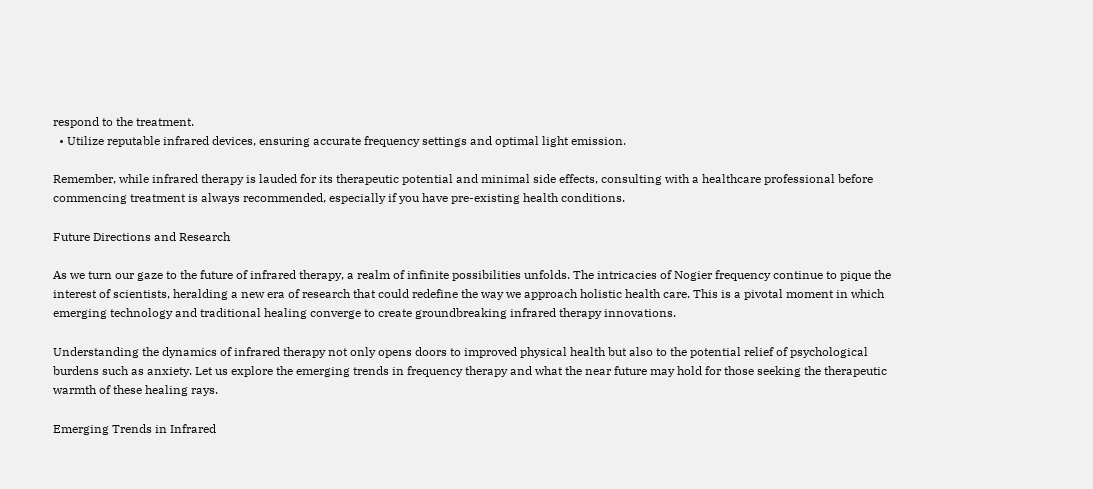respond to the treatment.
  • Utilize reputable infrared devices, ensuring accurate frequency settings and optimal light emission.

Remember, while infrared therapy is lauded for its therapeutic potential and minimal side effects, consulting with a healthcare professional before commencing treatment is always recommended, especially if you have pre-existing health conditions.

Future Directions and Research

As we turn our gaze to the future of infrared therapy, a realm of infinite possibilities unfolds. The intricacies of Nogier frequency continue to pique the interest of scientists, heralding a new era of research that could redefine the way we approach holistic health care. This is a pivotal moment in which emerging technology and traditional healing converge to create groundbreaking infrared therapy innovations.

Understanding the dynamics of infrared therapy not only opens doors to improved physical health but also to the potential relief of psychological burdens such as anxiety. Let us explore the emerging trends in frequency therapy and what the near future may hold for those seeking the therapeutic warmth of these healing rays.

Emerging Trends in Infrared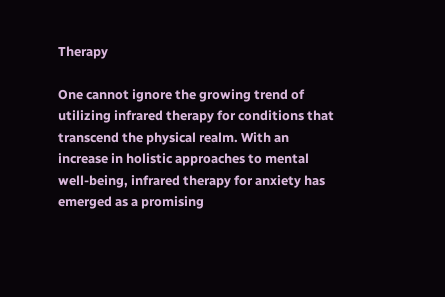Therapy

One cannot ignore the growing trend of utilizing infrared therapy for conditions that transcend the physical realm. With an increase in holistic approaches to mental well-being, infrared therapy for anxiety has emerged as a promising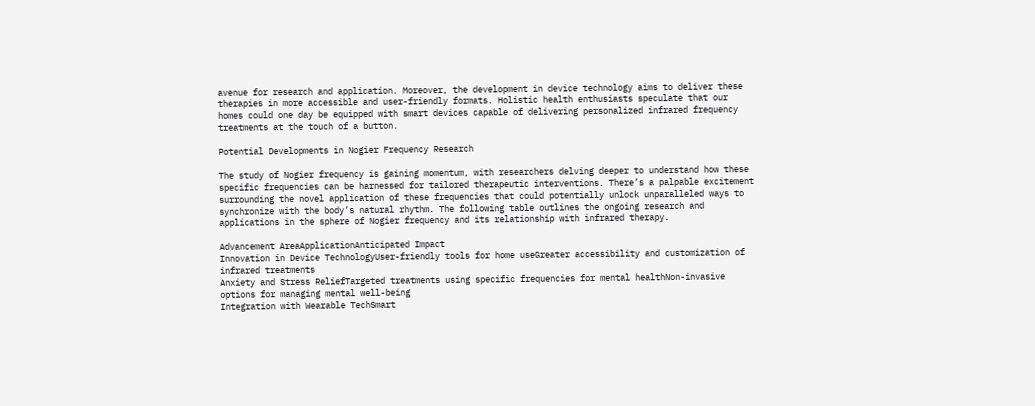avenue for research and application. Moreover, the development in device technology aims to deliver these therapies in more accessible and user-friendly formats. Holistic health enthusiasts speculate that our homes could one day be equipped with smart devices capable of delivering personalized infrared frequency treatments at the touch of a button.

Potential Developments in Nogier Frequency Research

The study of Nogier frequency is gaining momentum, with researchers delving deeper to understand how these specific frequencies can be harnessed for tailored therapeutic interventions. There’s a palpable excitement surrounding the novel application of these frequencies that could potentially unlock unparalleled ways to synchronize with the body’s natural rhythm. The following table outlines the ongoing research and applications in the sphere of Nogier frequency and its relationship with infrared therapy.

Advancement AreaApplicationAnticipated Impact
Innovation in Device TechnologyUser-friendly tools for home useGreater accessibility and customization of infrared treatments
Anxiety and Stress ReliefTargeted treatments using specific frequencies for mental healthNon-invasive options for managing mental well-being
Integration with Wearable TechSmart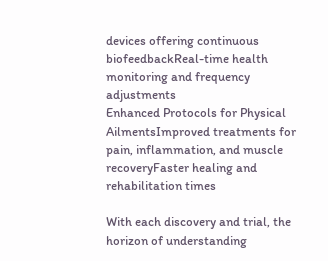devices offering continuous biofeedbackReal-time health monitoring and frequency adjustments
Enhanced Protocols for Physical AilmentsImproved treatments for pain, inflammation, and muscle recoveryFaster healing and rehabilitation times

With each discovery and trial, the horizon of understanding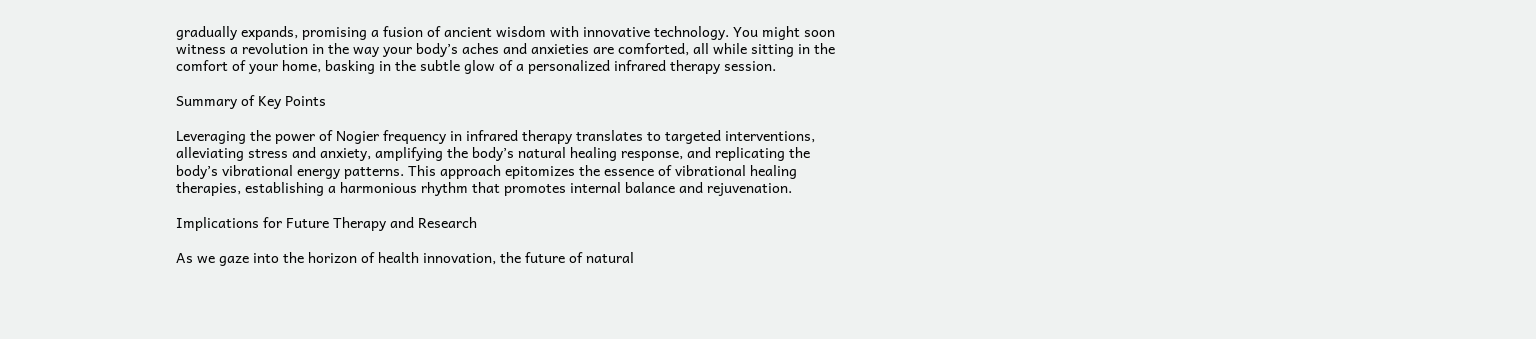gradually expands, promising a fusion of ancient wisdom with innovative technology. You might soon witness a revolution in the way your body’s aches and anxieties are comforted, all while sitting in the comfort of your home, basking in the subtle glow of a personalized infrared therapy session.

Summary of Key Points

Leveraging the power of Nogier frequency in infrared therapy translates to targeted interventions, alleviating stress and anxiety, amplifying the body’s natural healing response, and replicating the body’s vibrational energy patterns. This approach epitomizes the essence of vibrational healing therapies, establishing a harmonious rhythm that promotes internal balance and rejuvenation.

Implications for Future Therapy and Research

As we gaze into the horizon of health innovation, the future of natural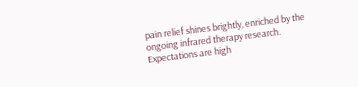pain relief shines brightly, enriched by the ongoing infrared therapy research. Expectations are high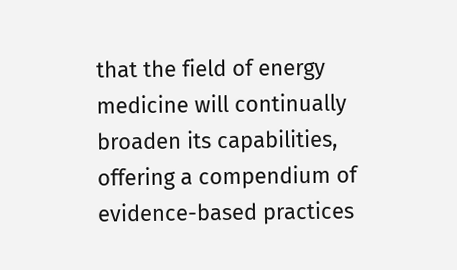that the field of energy medicine will continually broaden its capabilities, offering a compendium of evidence-based practices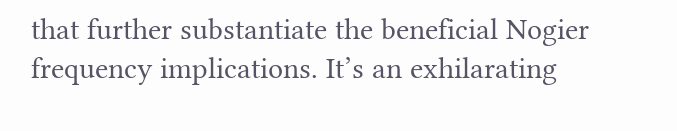that further substantiate the beneficial Nogier frequency implications. It’s an exhilarating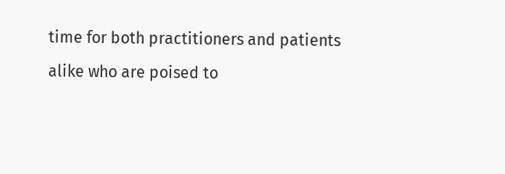time for both practitioners and patients alike who are poised to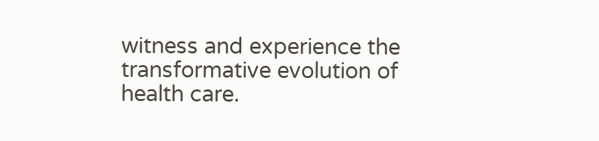witness and experience the transformative evolution of health care.